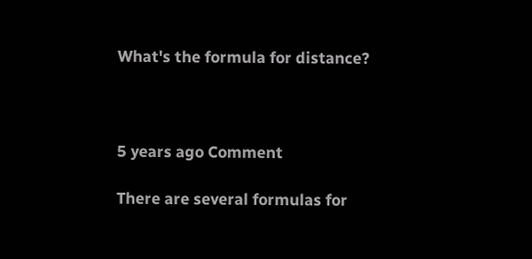What's the formula for distance?



5 years ago Comment

There are several formulas for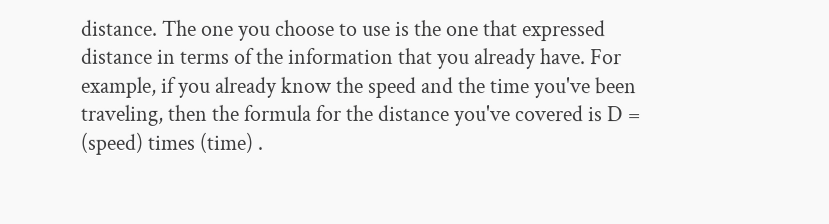distance. The one you choose to use is the one that expressed distance in terms of the information that you already have. For example, if you already know the speed and the time you've been traveling, then the formula for the distance you've covered is D = (speed) times (time) .